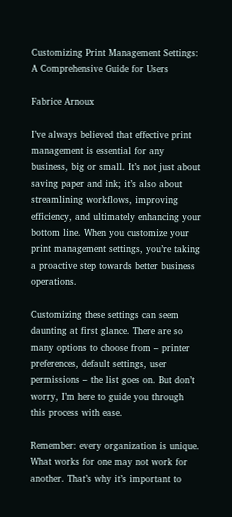Customizing Print Management Settings: A Comprehensive Guide for Users

Fabrice Arnoux

I’ve always believed that effective print management is essential for any business, big or small. It’s not just about saving paper and ink; it’s also about streamlining workflows, improving efficiency, and ultimately enhancing your bottom line. When you customize your print management settings, you’re taking a proactive step towards better business operations.

Customizing these settings can seem daunting at first glance. There are so many options to choose from – printer preferences, default settings, user permissions – the list goes on. But don’t worry, I’m here to guide you through this process with ease.

Remember: every organization is unique. What works for one may not work for another. That’s why it’s important to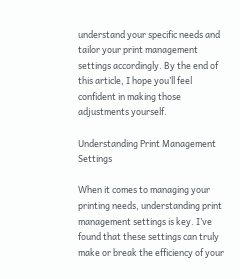understand your specific needs and tailor your print management settings accordingly. By the end of this article, I hope you’ll feel confident in making those adjustments yourself.

Understanding Print Management Settings

When it comes to managing your printing needs, understanding print management settings is key. I’ve found that these settings can truly make or break the efficiency of your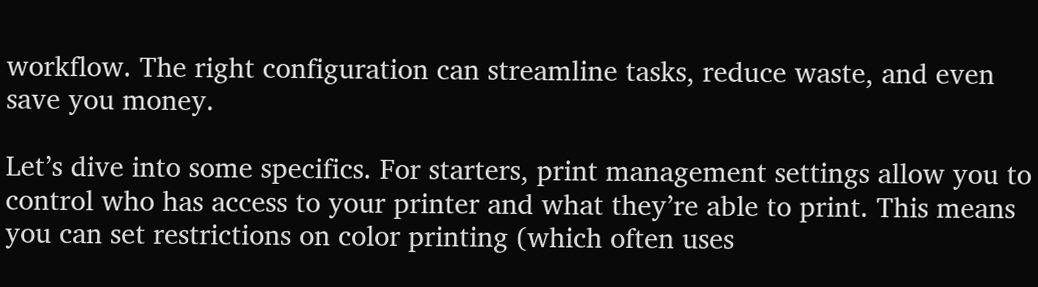workflow. The right configuration can streamline tasks, reduce waste, and even save you money.

Let’s dive into some specifics. For starters, print management settings allow you to control who has access to your printer and what they’re able to print. This means you can set restrictions on color printing (which often uses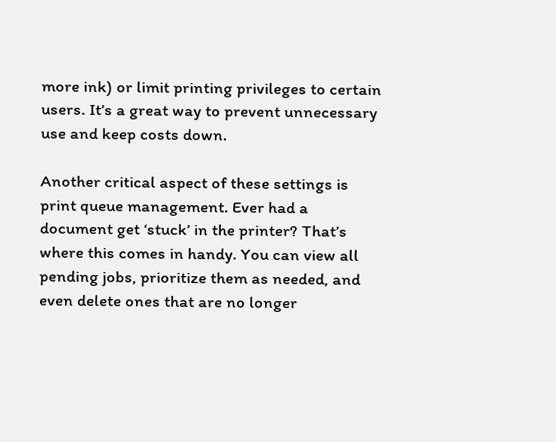more ink) or limit printing privileges to certain users. It’s a great way to prevent unnecessary use and keep costs down.

Another critical aspect of these settings is print queue management. Ever had a document get ‘stuck’ in the printer? That’s where this comes in handy. You can view all pending jobs, prioritize them as needed, and even delete ones that are no longer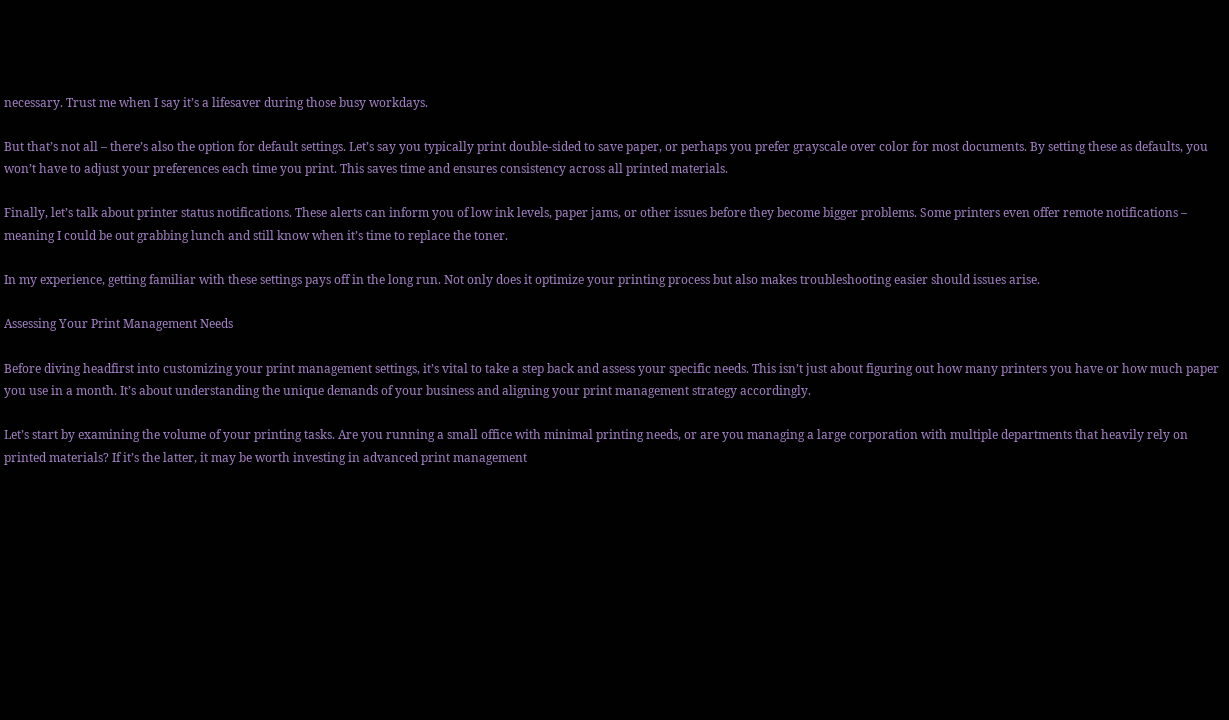necessary. Trust me when I say it’s a lifesaver during those busy workdays.

But that’s not all – there’s also the option for default settings. Let’s say you typically print double-sided to save paper, or perhaps you prefer grayscale over color for most documents. By setting these as defaults, you won’t have to adjust your preferences each time you print. This saves time and ensures consistency across all printed materials.

Finally, let’s talk about printer status notifications. These alerts can inform you of low ink levels, paper jams, or other issues before they become bigger problems. Some printers even offer remote notifications – meaning I could be out grabbing lunch and still know when it’s time to replace the toner.

In my experience, getting familiar with these settings pays off in the long run. Not only does it optimize your printing process but also makes troubleshooting easier should issues arise.

Assessing Your Print Management Needs

Before diving headfirst into customizing your print management settings, it’s vital to take a step back and assess your specific needs. This isn’t just about figuring out how many printers you have or how much paper you use in a month. It’s about understanding the unique demands of your business and aligning your print management strategy accordingly.

Let’s start by examining the volume of your printing tasks. Are you running a small office with minimal printing needs, or are you managing a large corporation with multiple departments that heavily rely on printed materials? If it’s the latter, it may be worth investing in advanced print management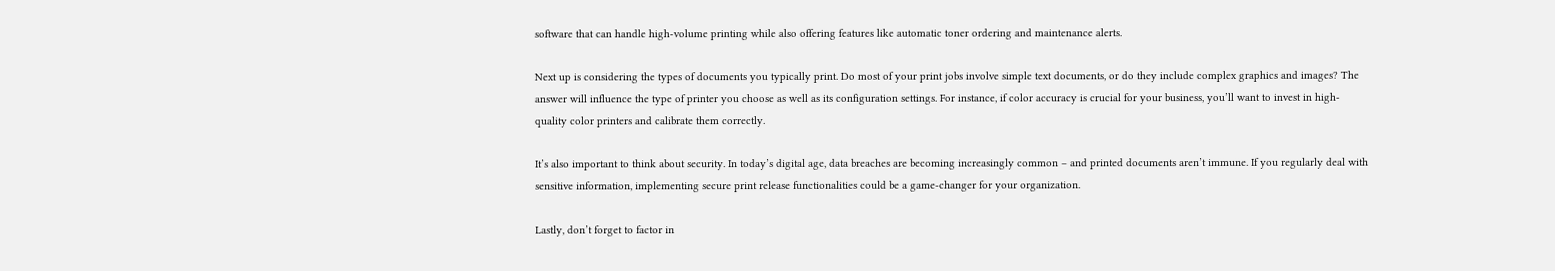software that can handle high-volume printing while also offering features like automatic toner ordering and maintenance alerts.

Next up is considering the types of documents you typically print. Do most of your print jobs involve simple text documents, or do they include complex graphics and images? The answer will influence the type of printer you choose as well as its configuration settings. For instance, if color accuracy is crucial for your business, you’ll want to invest in high-quality color printers and calibrate them correctly.

It’s also important to think about security. In today’s digital age, data breaches are becoming increasingly common – and printed documents aren’t immune. If you regularly deal with sensitive information, implementing secure print release functionalities could be a game-changer for your organization.

Lastly, don’t forget to factor in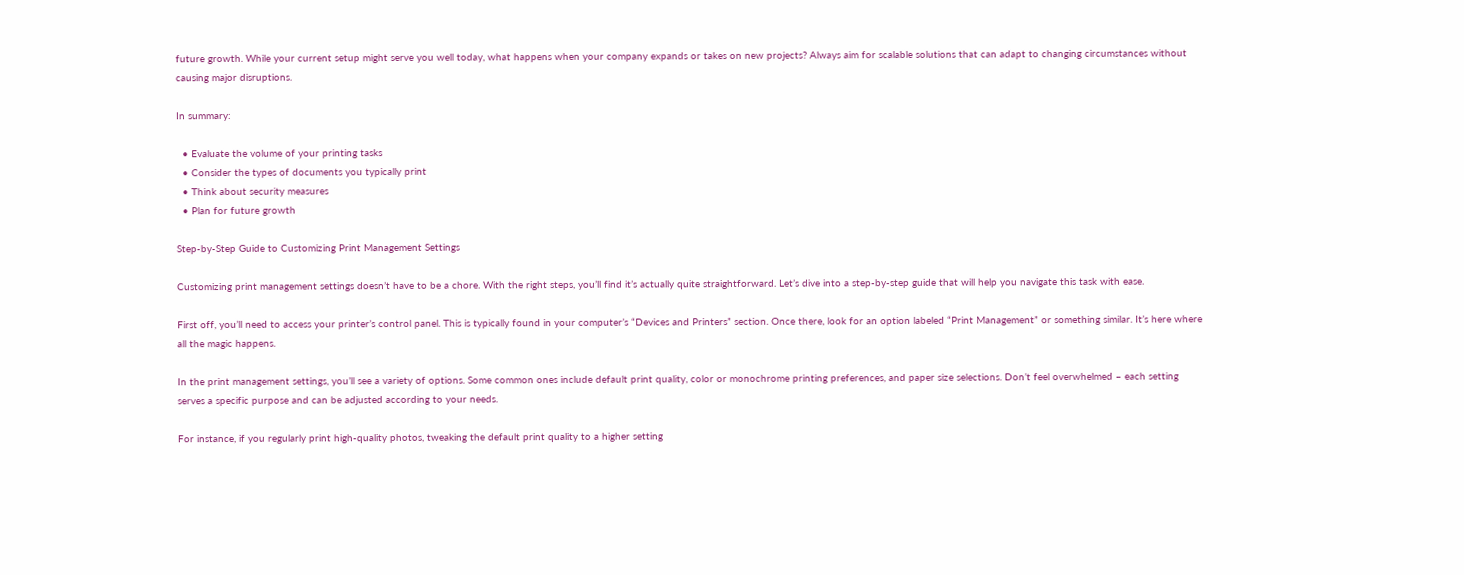future growth. While your current setup might serve you well today, what happens when your company expands or takes on new projects? Always aim for scalable solutions that can adapt to changing circumstances without causing major disruptions.

In summary:

  • Evaluate the volume of your printing tasks
  • Consider the types of documents you typically print
  • Think about security measures
  • Plan for future growth

Step-by-Step Guide to Customizing Print Management Settings

Customizing print management settings doesn’t have to be a chore. With the right steps, you’ll find it’s actually quite straightforward. Let’s dive into a step-by-step guide that will help you navigate this task with ease.

First off, you’ll need to access your printer’s control panel. This is typically found in your computer’s “Devices and Printers” section. Once there, look for an option labeled “Print Management” or something similar. It’s here where all the magic happens.

In the print management settings, you’ll see a variety of options. Some common ones include default print quality, color or monochrome printing preferences, and paper size selections. Don’t feel overwhelmed – each setting serves a specific purpose and can be adjusted according to your needs.

For instance, if you regularly print high-quality photos, tweaking the default print quality to a higher setting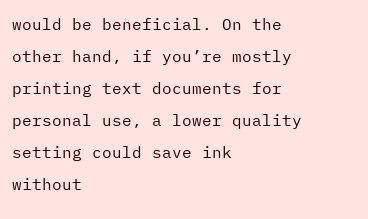would be beneficial. On the other hand, if you’re mostly printing text documents for personal use, a lower quality setting could save ink without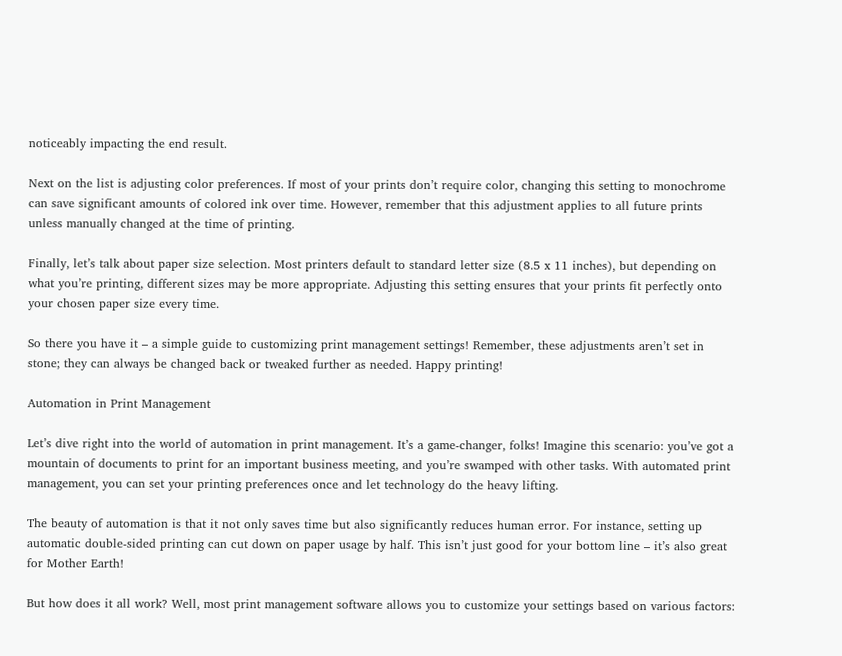noticeably impacting the end result.

Next on the list is adjusting color preferences. If most of your prints don’t require color, changing this setting to monochrome can save significant amounts of colored ink over time. However, remember that this adjustment applies to all future prints unless manually changed at the time of printing.

Finally, let’s talk about paper size selection. Most printers default to standard letter size (8.5 x 11 inches), but depending on what you’re printing, different sizes may be more appropriate. Adjusting this setting ensures that your prints fit perfectly onto your chosen paper size every time.

So there you have it – a simple guide to customizing print management settings! Remember, these adjustments aren’t set in stone; they can always be changed back or tweaked further as needed. Happy printing!

Automation in Print Management

Let’s dive right into the world of automation in print management. It’s a game-changer, folks! Imagine this scenario: you’ve got a mountain of documents to print for an important business meeting, and you’re swamped with other tasks. With automated print management, you can set your printing preferences once and let technology do the heavy lifting.

The beauty of automation is that it not only saves time but also significantly reduces human error. For instance, setting up automatic double-sided printing can cut down on paper usage by half. This isn’t just good for your bottom line – it’s also great for Mother Earth!

But how does it all work? Well, most print management software allows you to customize your settings based on various factors: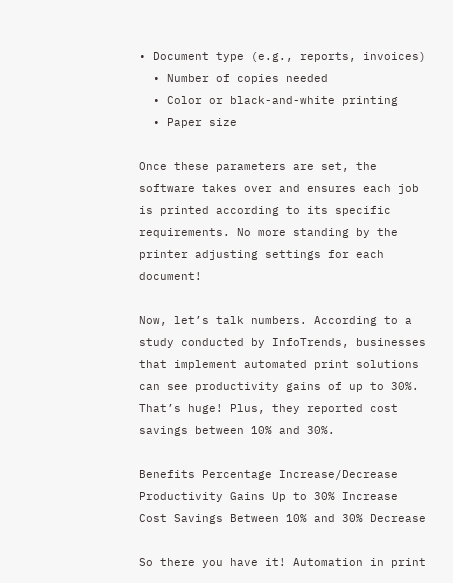• Document type (e.g., reports, invoices)
  • Number of copies needed
  • Color or black-and-white printing
  • Paper size

Once these parameters are set, the software takes over and ensures each job is printed according to its specific requirements. No more standing by the printer adjusting settings for each document!

Now, let’s talk numbers. According to a study conducted by InfoTrends, businesses that implement automated print solutions can see productivity gains of up to 30%. That’s huge! Plus, they reported cost savings between 10% and 30%.

Benefits Percentage Increase/Decrease
Productivity Gains Up to 30% Increase
Cost Savings Between 10% and 30% Decrease

So there you have it! Automation in print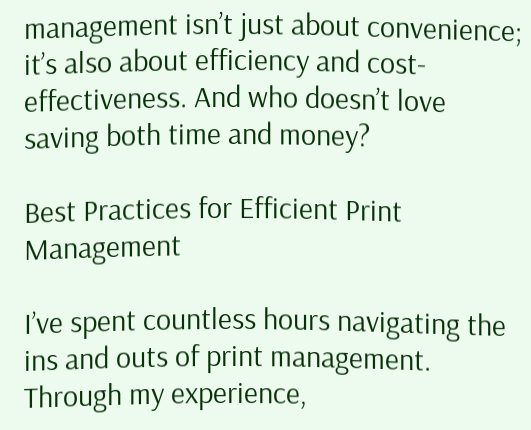management isn’t just about convenience; it’s also about efficiency and cost-effectiveness. And who doesn’t love saving both time and money?

Best Practices for Efficient Print Management

I’ve spent countless hours navigating the ins and outs of print management. Through my experience,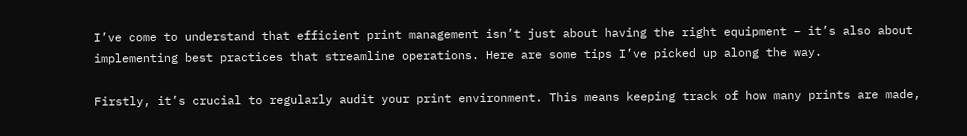I’ve come to understand that efficient print management isn’t just about having the right equipment – it’s also about implementing best practices that streamline operations. Here are some tips I’ve picked up along the way.

Firstly, it’s crucial to regularly audit your print environment. This means keeping track of how many prints are made,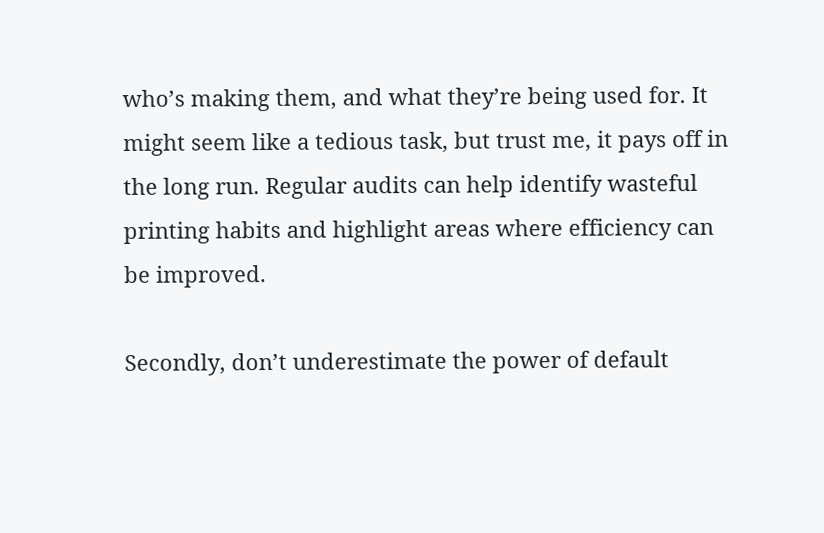who’s making them, and what they’re being used for. It might seem like a tedious task, but trust me, it pays off in the long run. Regular audits can help identify wasteful printing habits and highlight areas where efficiency can be improved.

Secondly, don’t underestimate the power of default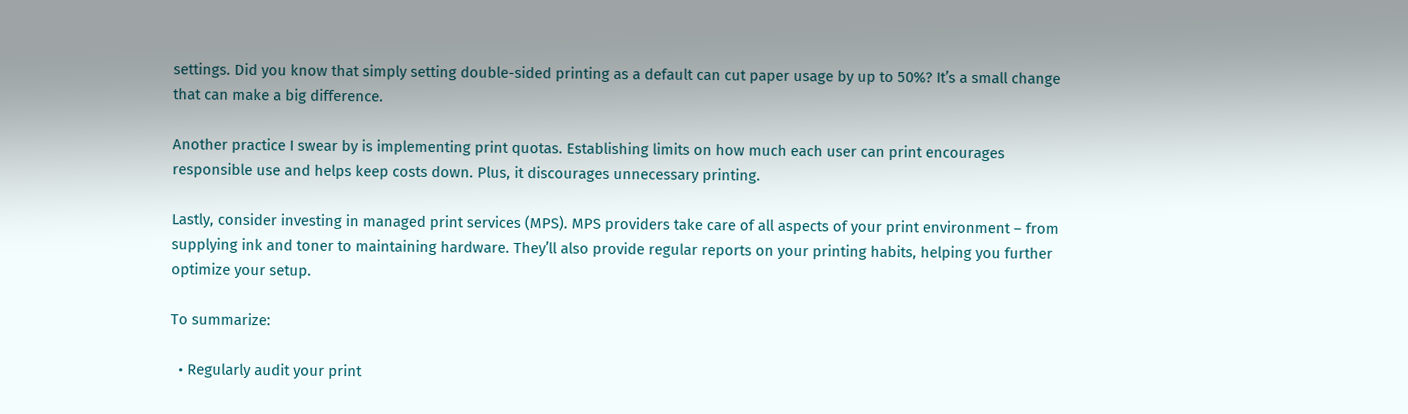settings. Did you know that simply setting double-sided printing as a default can cut paper usage by up to 50%? It’s a small change that can make a big difference.

Another practice I swear by is implementing print quotas. Establishing limits on how much each user can print encourages responsible use and helps keep costs down. Plus, it discourages unnecessary printing.

Lastly, consider investing in managed print services (MPS). MPS providers take care of all aspects of your print environment – from supplying ink and toner to maintaining hardware. They’ll also provide regular reports on your printing habits, helping you further optimize your setup.

To summarize:

  • Regularly audit your print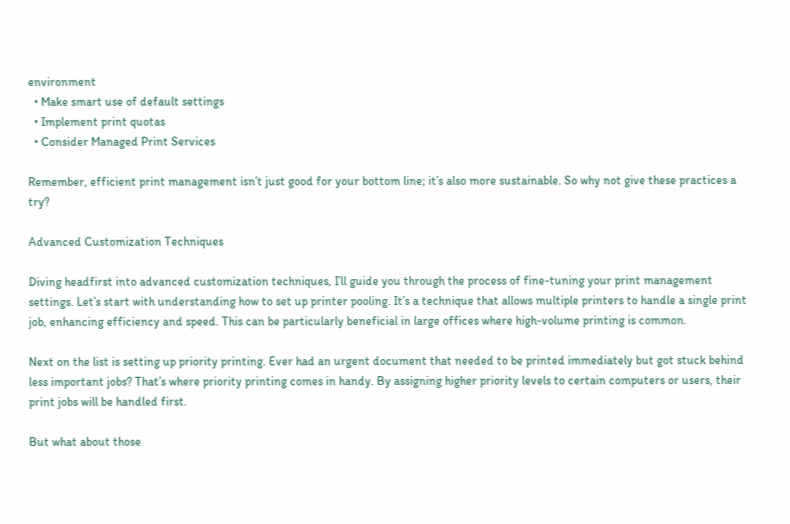environment
  • Make smart use of default settings
  • Implement print quotas
  • Consider Managed Print Services

Remember, efficient print management isn’t just good for your bottom line; it’s also more sustainable. So why not give these practices a try?

Advanced Customization Techniques

Diving headfirst into advanced customization techniques, I’ll guide you through the process of fine-tuning your print management settings. Let’s start with understanding how to set up printer pooling. It’s a technique that allows multiple printers to handle a single print job, enhancing efficiency and speed. This can be particularly beneficial in large offices where high-volume printing is common.

Next on the list is setting up priority printing. Ever had an urgent document that needed to be printed immediately but got stuck behind less important jobs? That’s where priority printing comes in handy. By assigning higher priority levels to certain computers or users, their print jobs will be handled first.

But what about those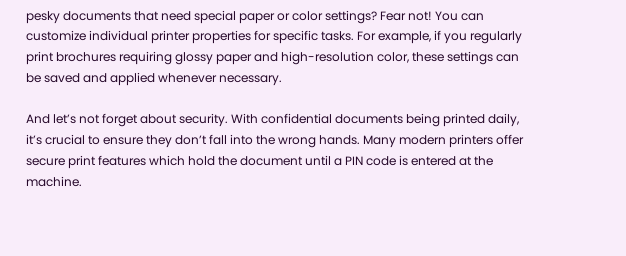pesky documents that need special paper or color settings? Fear not! You can customize individual printer properties for specific tasks. For example, if you regularly print brochures requiring glossy paper and high-resolution color, these settings can be saved and applied whenever necessary.

And let’s not forget about security. With confidential documents being printed daily, it’s crucial to ensure they don’t fall into the wrong hands. Many modern printers offer secure print features which hold the document until a PIN code is entered at the machine.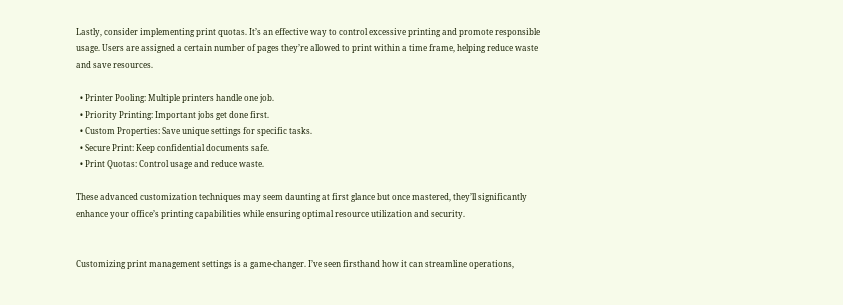Lastly, consider implementing print quotas. It’s an effective way to control excessive printing and promote responsible usage. Users are assigned a certain number of pages they’re allowed to print within a time frame, helping reduce waste and save resources.

  • Printer Pooling: Multiple printers handle one job.
  • Priority Printing: Important jobs get done first.
  • Custom Properties: Save unique settings for specific tasks.
  • Secure Print: Keep confidential documents safe.
  • Print Quotas: Control usage and reduce waste.

These advanced customization techniques may seem daunting at first glance but once mastered, they’ll significantly enhance your office’s printing capabilities while ensuring optimal resource utilization and security.


Customizing print management settings is a game-changer. I’ve seen firsthand how it can streamline operations,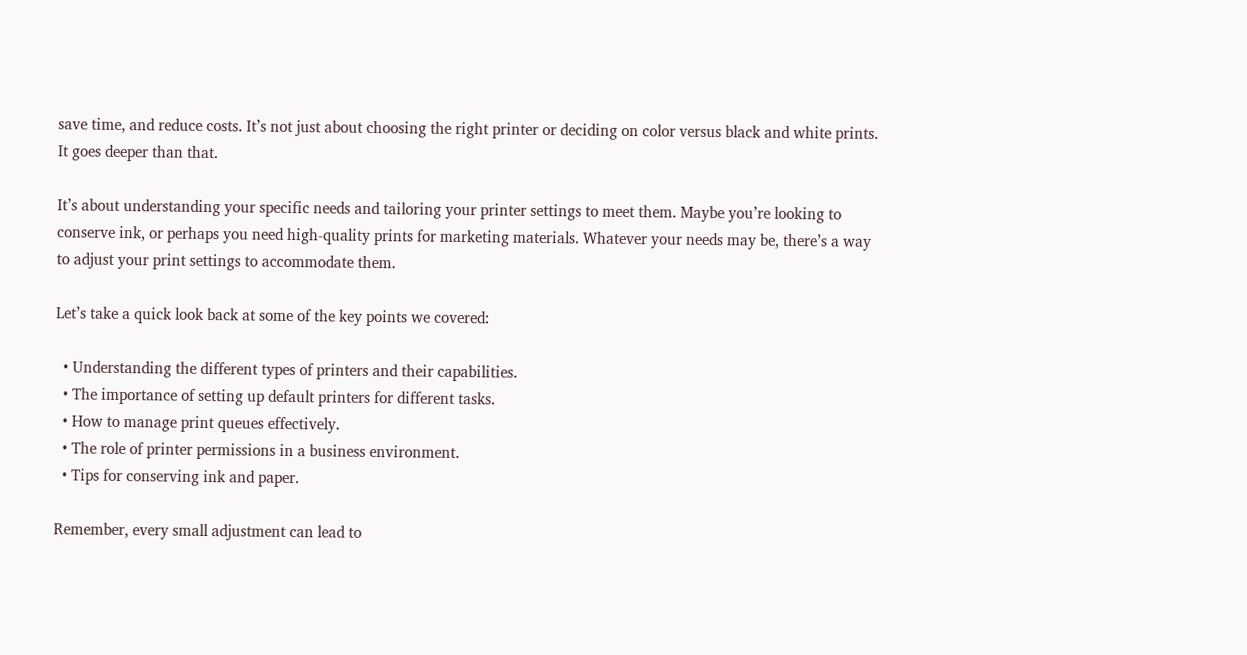save time, and reduce costs. It’s not just about choosing the right printer or deciding on color versus black and white prints. It goes deeper than that.

It’s about understanding your specific needs and tailoring your printer settings to meet them. Maybe you’re looking to conserve ink, or perhaps you need high-quality prints for marketing materials. Whatever your needs may be, there’s a way to adjust your print settings to accommodate them.

Let’s take a quick look back at some of the key points we covered:

  • Understanding the different types of printers and their capabilities.
  • The importance of setting up default printers for different tasks.
  • How to manage print queues effectively.
  • The role of printer permissions in a business environment.
  • Tips for conserving ink and paper.

Remember, every small adjustment can lead to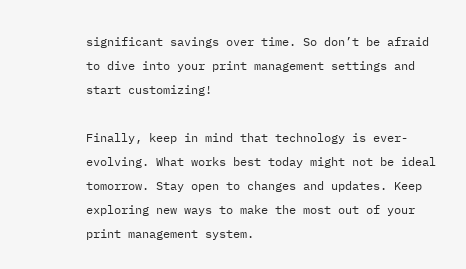significant savings over time. So don’t be afraid to dive into your print management settings and start customizing!

Finally, keep in mind that technology is ever-evolving. What works best today might not be ideal tomorrow. Stay open to changes and updates. Keep exploring new ways to make the most out of your print management system.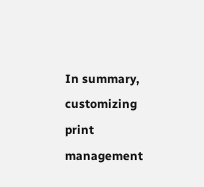In summary, customizing print management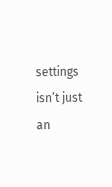settings isn’t just an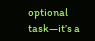optional task—it’s a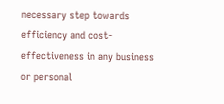necessary step towards efficiency and cost-effectiveness in any business or personal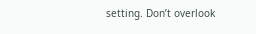setting. Don’t overlook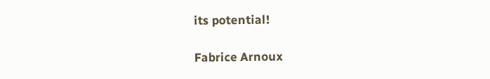its potential!

Fabrice Arnoux